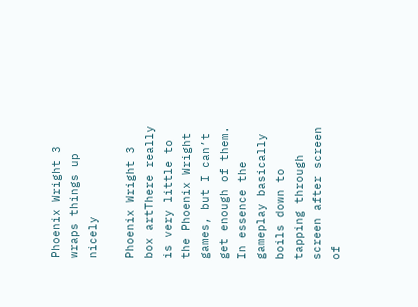Phoenix Wright 3 wraps things up nicely

Phoenix Wright 3 box artThere really is very little to the Phoenix Wright games, but I can’t get enough of them. In essence the gameplay basically boils down to tapping through screen after screen of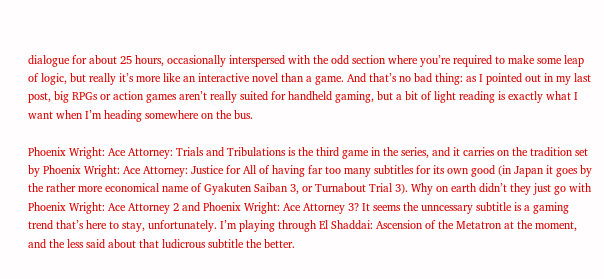dialogue for about 25 hours, occasionally interspersed with the odd section where you’re required to make some leap of logic, but really it’s more like an interactive novel than a game. And that’s no bad thing: as I pointed out in my last post, big RPGs or action games aren’t really suited for handheld gaming, but a bit of light reading is exactly what I want when I’m heading somewhere on the bus.

Phoenix Wright: Ace Attorney: Trials and Tribulations is the third game in the series, and it carries on the tradition set by Phoenix Wright: Ace Attorney: Justice for All of having far too many subtitles for its own good (in Japan it goes by the rather more economical name of Gyakuten Saiban 3, or Turnabout Trial 3). Why on earth didn’t they just go with Phoenix Wright: Ace Attorney 2 and Phoenix Wright: Ace Attorney 3? It seems the unncessary subtitle is a gaming trend that’s here to stay, unfortunately. I’m playing through El Shaddai: Ascension of the Metatron at the moment, and the less said about that ludicrous subtitle the better.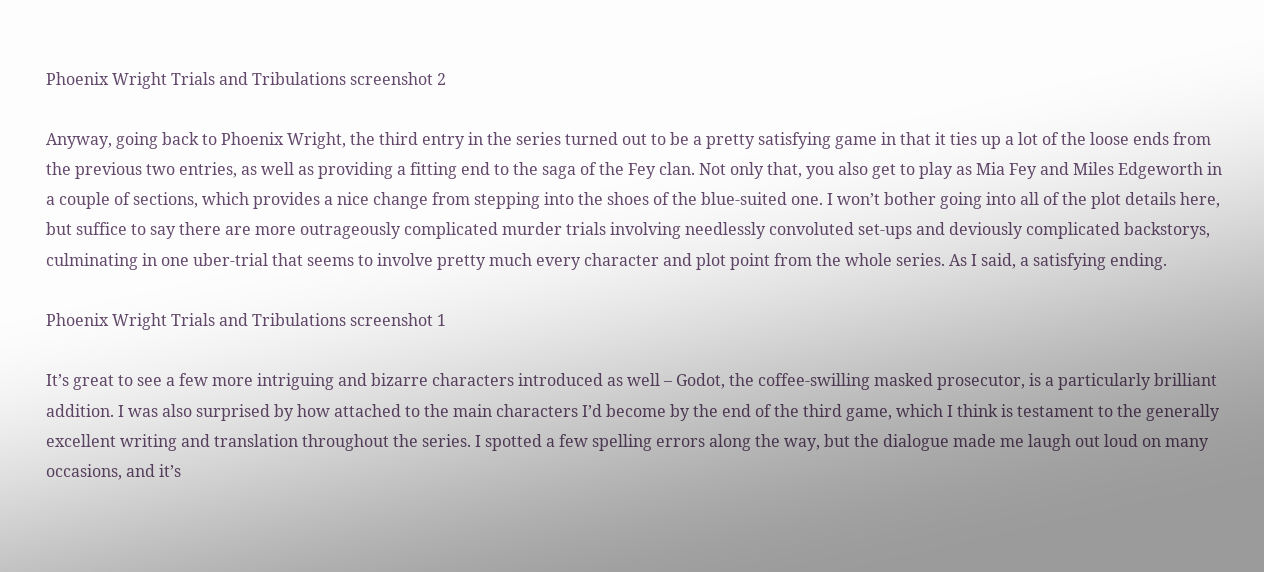Phoenix Wright Trials and Tribulations screenshot 2

Anyway, going back to Phoenix Wright, the third entry in the series turned out to be a pretty satisfying game in that it ties up a lot of the loose ends from the previous two entries, as well as providing a fitting end to the saga of the Fey clan. Not only that, you also get to play as Mia Fey and Miles Edgeworth in a couple of sections, which provides a nice change from stepping into the shoes of the blue-suited one. I won’t bother going into all of the plot details here, but suffice to say there are more outrageously complicated murder trials involving needlessly convoluted set-ups and deviously complicated backstorys, culminating in one uber-trial that seems to involve pretty much every character and plot point from the whole series. As I said, a satisfying ending.

Phoenix Wright Trials and Tribulations screenshot 1

It’s great to see a few more intriguing and bizarre characters introduced as well – Godot, the coffee-swilling masked prosecutor, is a particularly brilliant addition. I was also surprised by how attached to the main characters I’d become by the end of the third game, which I think is testament to the generally excellent writing and translation throughout the series. I spotted a few spelling errors along the way, but the dialogue made me laugh out loud on many occasions, and it’s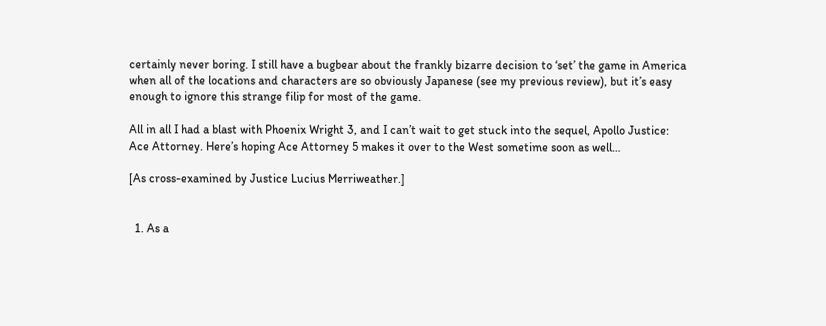certainly never boring. I still have a bugbear about the frankly bizarre decision to ‘set’ the game in America when all of the locations and characters are so obviously Japanese (see my previous review), but it’s easy enough to ignore this strange filip for most of the game.

All in all I had a blast with Phoenix Wright 3, and I can’t wait to get stuck into the sequel, Apollo Justice: Ace Attorney. Here’s hoping Ace Attorney 5 makes it over to the West sometime soon as well…

[As cross-examined by Justice Lucius Merriweather.]


  1. As a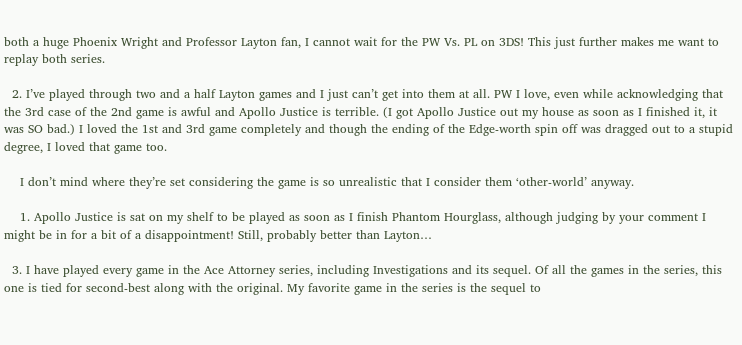both a huge Phoenix Wright and Professor Layton fan, I cannot wait for the PW Vs. PL on 3DS! This just further makes me want to replay both series.

  2. I’ve played through two and a half Layton games and I just can’t get into them at all. PW I love, even while acknowledging that the 3rd case of the 2nd game is awful and Apollo Justice is terrible. (I got Apollo Justice out my house as soon as I finished it, it was SO bad.) I loved the 1st and 3rd game completely and though the ending of the Edge-worth spin off was dragged out to a stupid degree, I loved that game too.

    I don’t mind where they’re set considering the game is so unrealistic that I consider them ‘other-world’ anyway.

    1. Apollo Justice is sat on my shelf to be played as soon as I finish Phantom Hourglass, although judging by your comment I might be in for a bit of a disappointment! Still, probably better than Layton…

  3. I have played every game in the Ace Attorney series, including Investigations and its sequel. Of all the games in the series, this one is tied for second-best along with the original. My favorite game in the series is the sequel to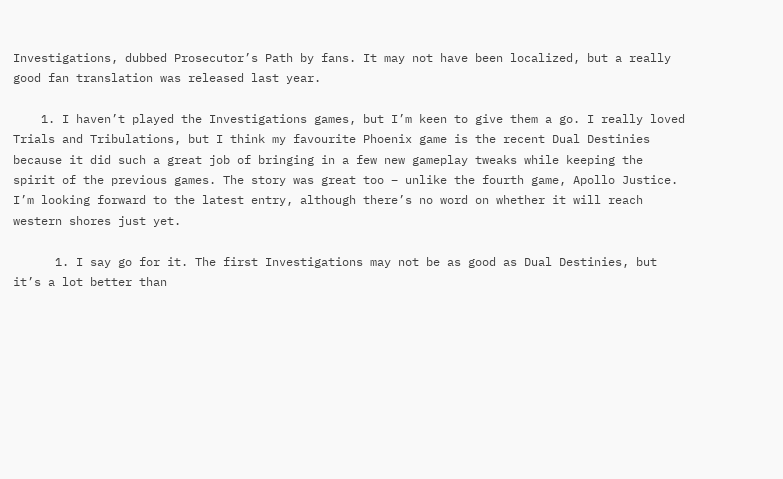Investigations, dubbed Prosecutor’s Path by fans. It may not have been localized, but a really good fan translation was released last year.

    1. I haven’t played the Investigations games, but I’m keen to give them a go. I really loved Trials and Tribulations, but I think my favourite Phoenix game is the recent Dual Destinies because it did such a great job of bringing in a few new gameplay tweaks while keeping the spirit of the previous games. The story was great too – unlike the fourth game, Apollo Justice. I’m looking forward to the latest entry, although there’s no word on whether it will reach western shores just yet.

      1. I say go for it. The first Investigations may not be as good as Dual Destinies, but it’s a lot better than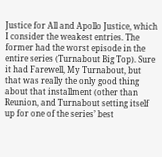Justice for All and Apollo Justice, which I consider the weakest entries. The former had the worst episode in the entire series (Turnabout Big Top). Sure it had Farewell, My Turnabout, but that was really the only good thing about that installment (other than Reunion, and Turnabout setting itself up for one of the series’ best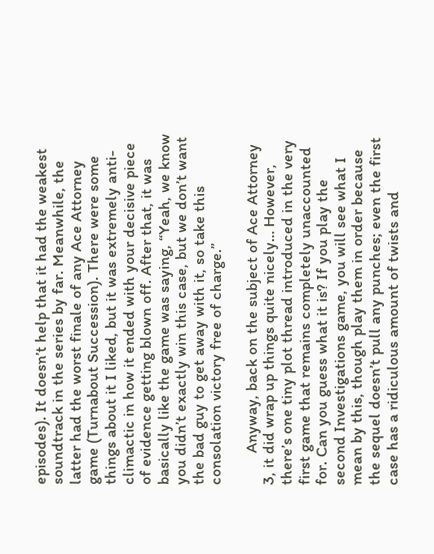episodes). It doesn’t help that it had the weakest soundtrack in the series by far. Meanwhile, the latter had the worst finale of any Ace Attorney game (Turnabout Succession). There were some things about it I liked, but it was extremely anti-climactic in how it ended with your decisive piece of evidence getting blown off. After that, it was basically like the game was saying, “Yeah, we know you didn’t exactly win this case, but we don’t want the bad guy to get away with it, so take this consolation victory free of charge.”

        Anyway, back on the subject of Ace Attorney 3, it did wrap up things quite nicely… However, there’s one tiny plot thread introduced in the very first game that remains completely unaccounted for. Can you guess what it is? If you play the second Investigations game, you will see what I mean by this, though play them in order because the sequel doesn’t pull any punches; even the first case has a ridiculous amount of twists and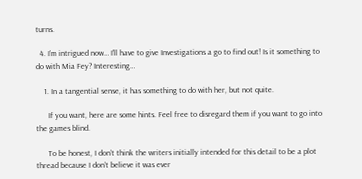turns.

  4. I’m intrigued now… I’ll have to give Investigations a go to find out! Is it something to do with Mia Fey? Interesting…

    1. In a tangential sense, it has something to do with her, but not quite.

      If you want, here are some hints. Feel free to disregard them if you want to go into the games blind.

      To be honest, I don’t think the writers initially intended for this detail to be a plot thread because I don’t believe it was ever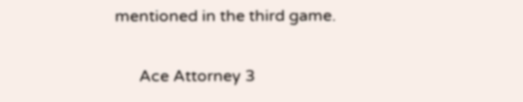mentioned in the third game.

      Ace Attorney 3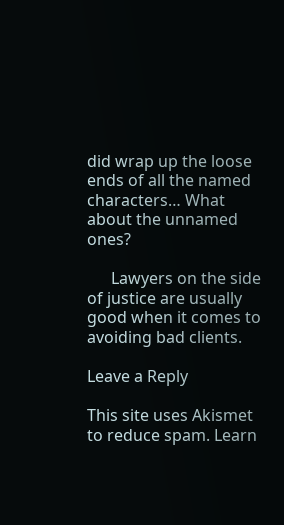did wrap up the loose ends of all the named characters… What about the unnamed ones?

      Lawyers on the side of justice are usually good when it comes to avoiding bad clients.

Leave a Reply

This site uses Akismet to reduce spam. Learn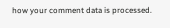how your comment data is processed.